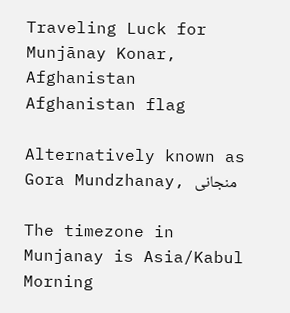Traveling Luck for Munjānay Konar, Afghanistan Afghanistan flag

Alternatively known as Gora Mundzhanay, منجانی

The timezone in Munjanay is Asia/Kabul
Morning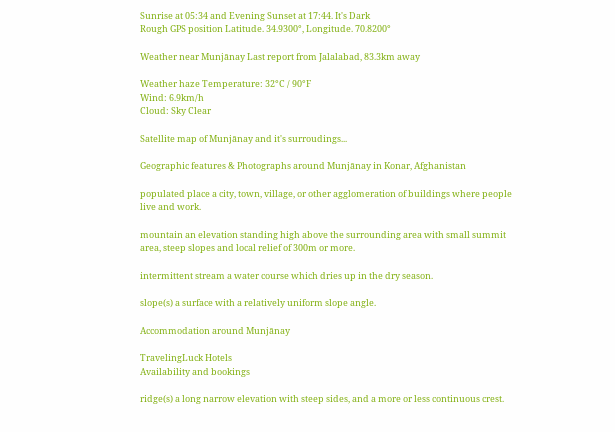Sunrise at 05:34 and Evening Sunset at 17:44. It's Dark
Rough GPS position Latitude. 34.9300°, Longitude. 70.8200°

Weather near Munjānay Last report from Jalalabad, 83.3km away

Weather haze Temperature: 32°C / 90°F
Wind: 6.9km/h
Cloud: Sky Clear

Satellite map of Munjānay and it's surroudings...

Geographic features & Photographs around Munjānay in Konar, Afghanistan

populated place a city, town, village, or other agglomeration of buildings where people live and work.

mountain an elevation standing high above the surrounding area with small summit area, steep slopes and local relief of 300m or more.

intermittent stream a water course which dries up in the dry season.

slope(s) a surface with a relatively uniform slope angle.

Accommodation around Munjānay

TravelingLuck Hotels
Availability and bookings

ridge(s) a long narrow elevation with steep sides, and a more or less continuous crest.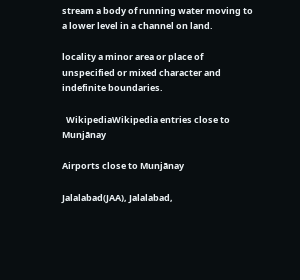stream a body of running water moving to a lower level in a channel on land.

locality a minor area or place of unspecified or mixed character and indefinite boundaries.

  WikipediaWikipedia entries close to Munjānay

Airports close to Munjānay

Jalalabad(JAA), Jalalabad,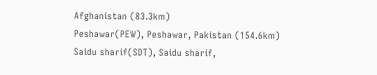Afghanistan (83.3km)
Peshawar(PEW), Peshawar, Pakistan (154.6km)
Saidu sharif(SDT), Saidu sharif,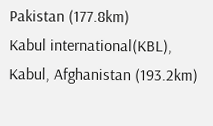Pakistan (177.8km)
Kabul international(KBL), Kabul, Afghanistan (193.2km)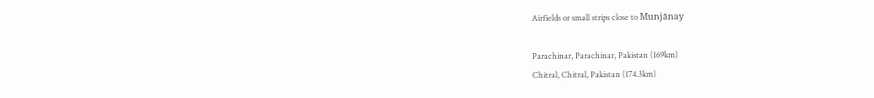Airfields or small strips close to Munjānay

Parachinar, Parachinar, Pakistan (169km)
Chitral, Chitral, Pakistan (174.3km)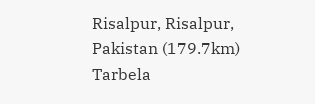Risalpur, Risalpur, Pakistan (179.7km)
Tarbela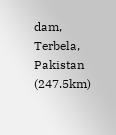dam, Terbela, Pakistan (247.5km)